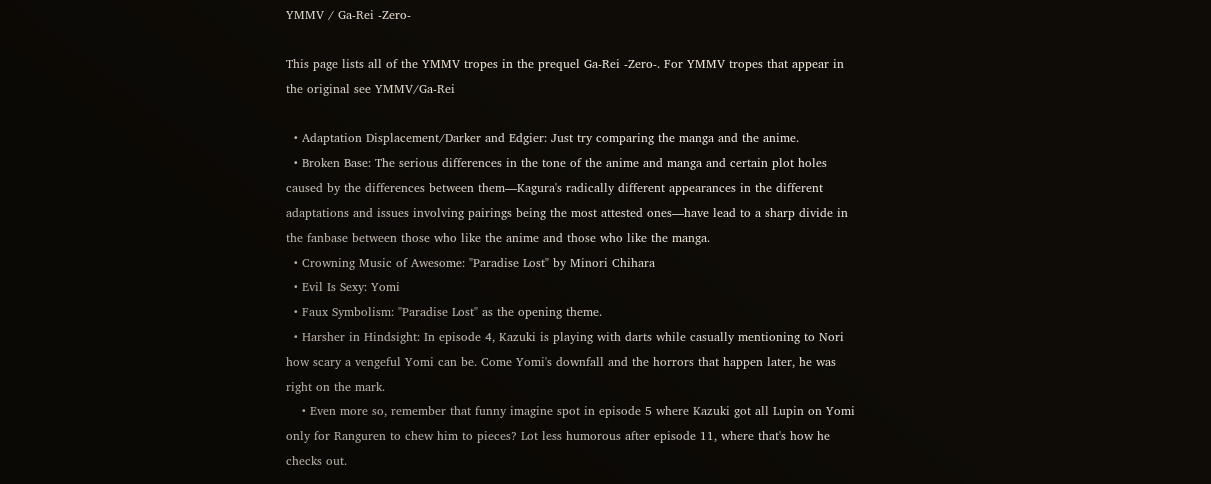YMMV / Ga-Rei -Zero-

This page lists all of the YMMV tropes in the prequel Ga-Rei -Zero-. For YMMV tropes that appear in the original see YMMV/Ga-Rei

  • Adaptation Displacement/Darker and Edgier: Just try comparing the manga and the anime.
  • Broken Base: The serious differences in the tone of the anime and manga and certain plot holes caused by the differences between them—Kagura's radically different appearances in the different adaptations and issues involving pairings being the most attested ones—have lead to a sharp divide in the fanbase between those who like the anime and those who like the manga.
  • Crowning Music of Awesome: "Paradise Lost" by Minori Chihara
  • Evil Is Sexy: Yomi
  • Faux Symbolism: "Paradise Lost" as the opening theme.
  • Harsher in Hindsight: In episode 4, Kazuki is playing with darts while casually mentioning to Nori how scary a vengeful Yomi can be. Come Yomi's downfall and the horrors that happen later, he was right on the mark.
    • Even more so, remember that funny imagine spot in episode 5 where Kazuki got all Lupin on Yomi only for Ranguren to chew him to pieces? Lot less humorous after episode 11, where that's how he checks out.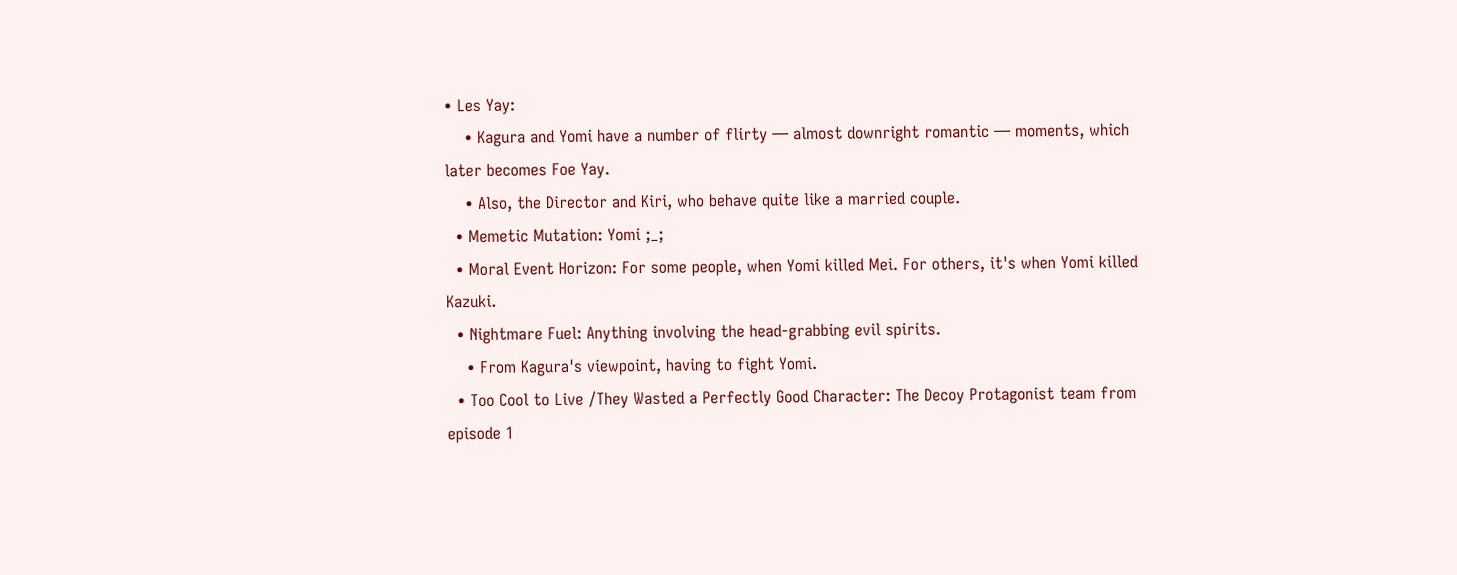• Les Yay:
    • Kagura and Yomi have a number of flirty — almost downright romantic — moments, which later becomes Foe Yay.
    • Also, the Director and Kiri, who behave quite like a married couple.
  • Memetic Mutation: Yomi ;_;
  • Moral Event Horizon: For some people, when Yomi killed Mei. For others, it's when Yomi killed Kazuki.
  • Nightmare Fuel: Anything involving the head-grabbing evil spirits.
    • From Kagura's viewpoint, having to fight Yomi.
  • Too Cool to Live /They Wasted a Perfectly Good Character: The Decoy Protagonist team from episode 1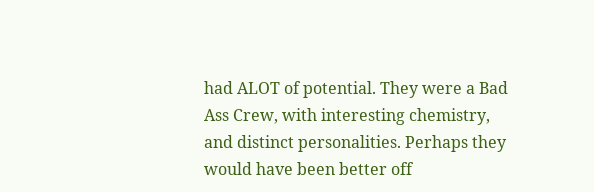had ALOT of potential. They were a Bad Ass Crew, with interesting chemistry, and distinct personalities. Perhaps they would have been better off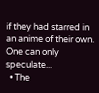if they had starred in an anime of their own. One can only speculate...
  • The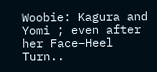Woobie: Kagura and Yomi ; even after her Face–Heel Turn..